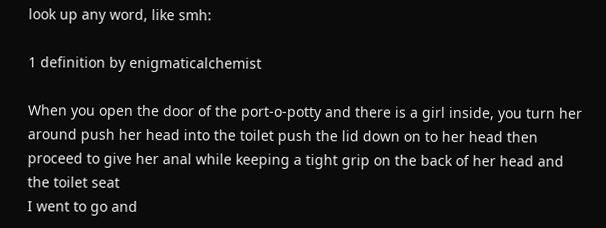look up any word, like smh:

1 definition by enigmaticalchemist

When you open the door of the port-o-potty and there is a girl inside, you turn her around push her head into the toilet push the lid down on to her head then proceed to give her anal while keeping a tight grip on the back of her head and the toilet seat
I went to go and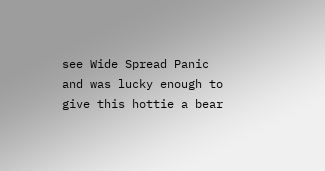see Wide Spread Panic and was lucky enough to give this hottie a bear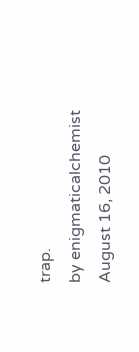trap.
by enigmaticalchemist August 16, 2010